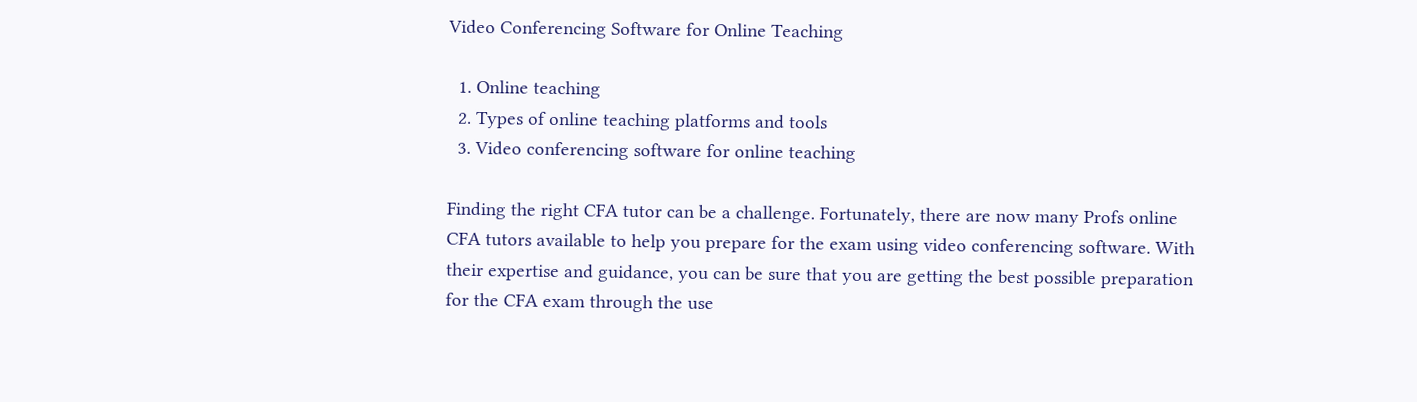Video Conferencing Software for Online Teaching

  1. Online teaching
  2. Types of online teaching platforms and tools
  3. Video conferencing software for online teaching

Finding the right CFA tutor can be a challenge. Fortunately, there are now many Profs online CFA tutors available to help you prepare for the exam using video conferencing software. With their expertise and guidance, you can be sure that you are getting the best possible preparation for the CFA exam through the use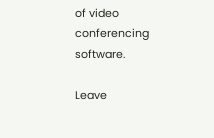of video conferencing software.

Leave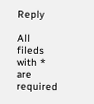Reply

All fileds with * are required